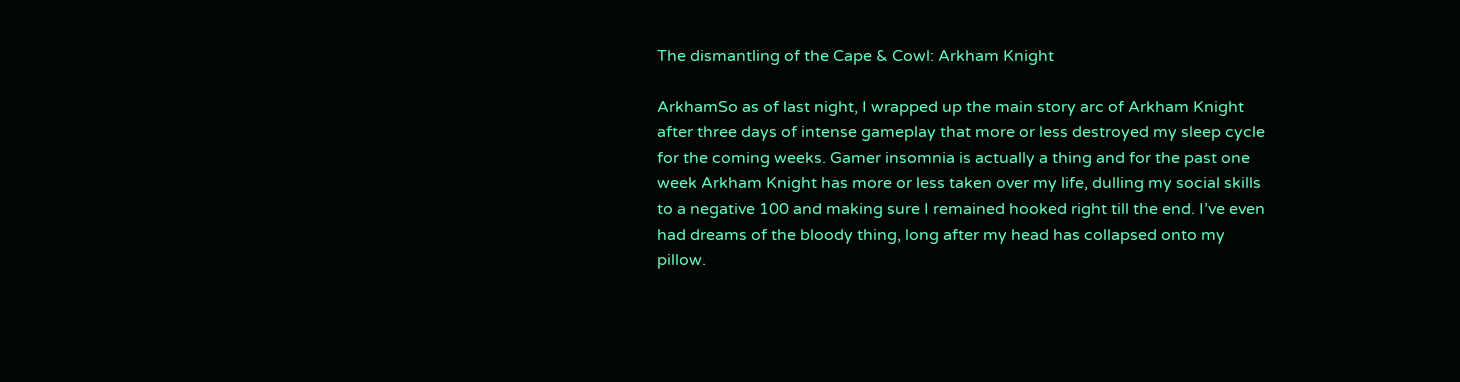The dismantling of the Cape & Cowl: Arkham Knight

ArkhamSo as of last night, I wrapped up the main story arc of Arkham Knight after three days of intense gameplay that more or less destroyed my sleep cycle for the coming weeks. Gamer insomnia is actually a thing and for the past one week Arkham Knight has more or less taken over my life, dulling my social skills to a negative 100 and making sure I remained hooked right till the end. I’ve even had dreams of the bloody thing, long after my head has collapsed onto my pillow.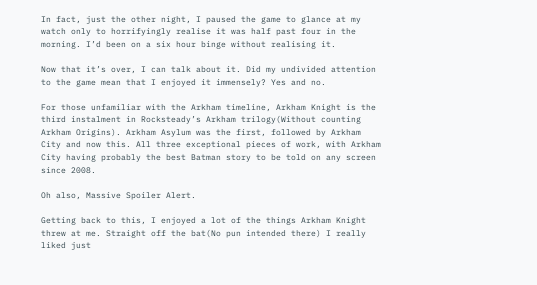In fact, just the other night, I paused the game to glance at my watch only to horrifyingly realise it was half past four in the morning. I’d been on a six hour binge without realising it.

Now that it’s over, I can talk about it. Did my undivided attention to the game mean that I enjoyed it immensely? Yes and no.

For those unfamiliar with the Arkham timeline, Arkham Knight is the third instalment in Rocksteady’s Arkham trilogy(Without counting Arkham Origins). Arkham Asylum was the first, followed by Arkham City and now this. All three exceptional pieces of work, with Arkham City having probably the best Batman story to be told on any screen since 2008.

Oh also, Massive Spoiler Alert.

Getting back to this, I enjoyed a lot of the things Arkham Knight threw at me. Straight off the bat(No pun intended there) I really liked just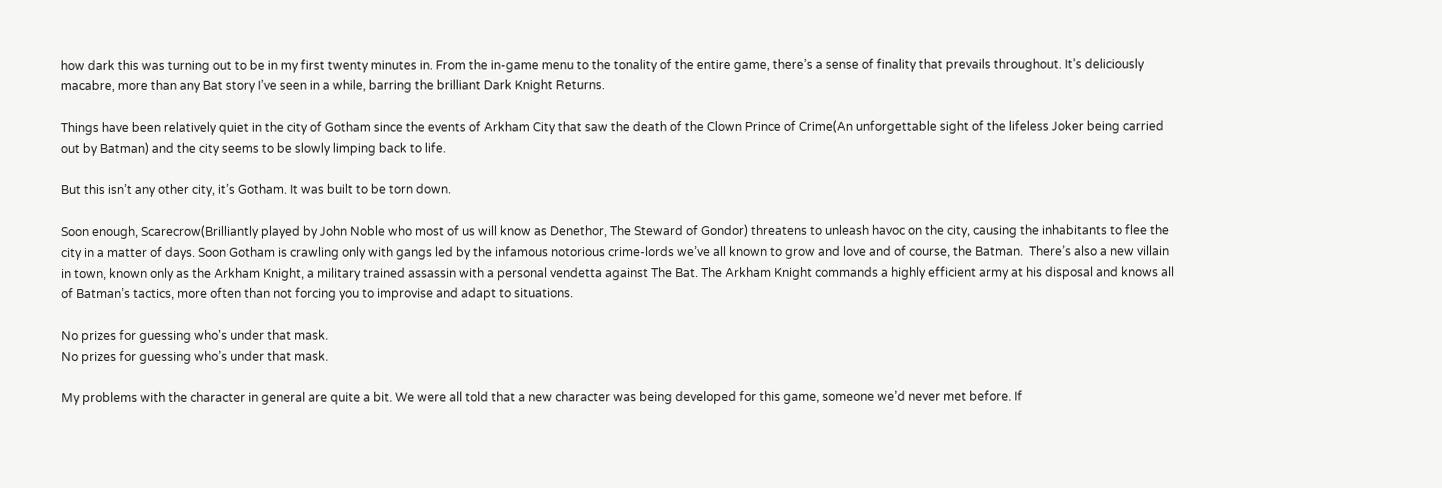how dark this was turning out to be in my first twenty minutes in. From the in-game menu to the tonality of the entire game, there’s a sense of finality that prevails throughout. It’s deliciously macabre, more than any Bat story I’ve seen in a while, barring the brilliant Dark Knight Returns.

Things have been relatively quiet in the city of Gotham since the events of Arkham City that saw the death of the Clown Prince of Crime(An unforgettable sight of the lifeless Joker being carried out by Batman) and the city seems to be slowly limping back to life.

But this isn’t any other city, it’s Gotham. It was built to be torn down.

Soon enough, Scarecrow(Brilliantly played by John Noble who most of us will know as Denethor, The Steward of Gondor) threatens to unleash havoc on the city, causing the inhabitants to flee the city in a matter of days. Soon Gotham is crawling only with gangs led by the infamous notorious crime-lords we’ve all known to grow and love and of course, the Batman.  There’s also a new villain in town, known only as the Arkham Knight, a military trained assassin with a personal vendetta against The Bat. The Arkham Knight commands a highly efficient army at his disposal and knows all of Batman’s tactics, more often than not forcing you to improvise and adapt to situations.

No prizes for guessing who's under that mask.
No prizes for guessing who’s under that mask.

My problems with the character in general are quite a bit. We were all told that a new character was being developed for this game, someone we’d never met before. If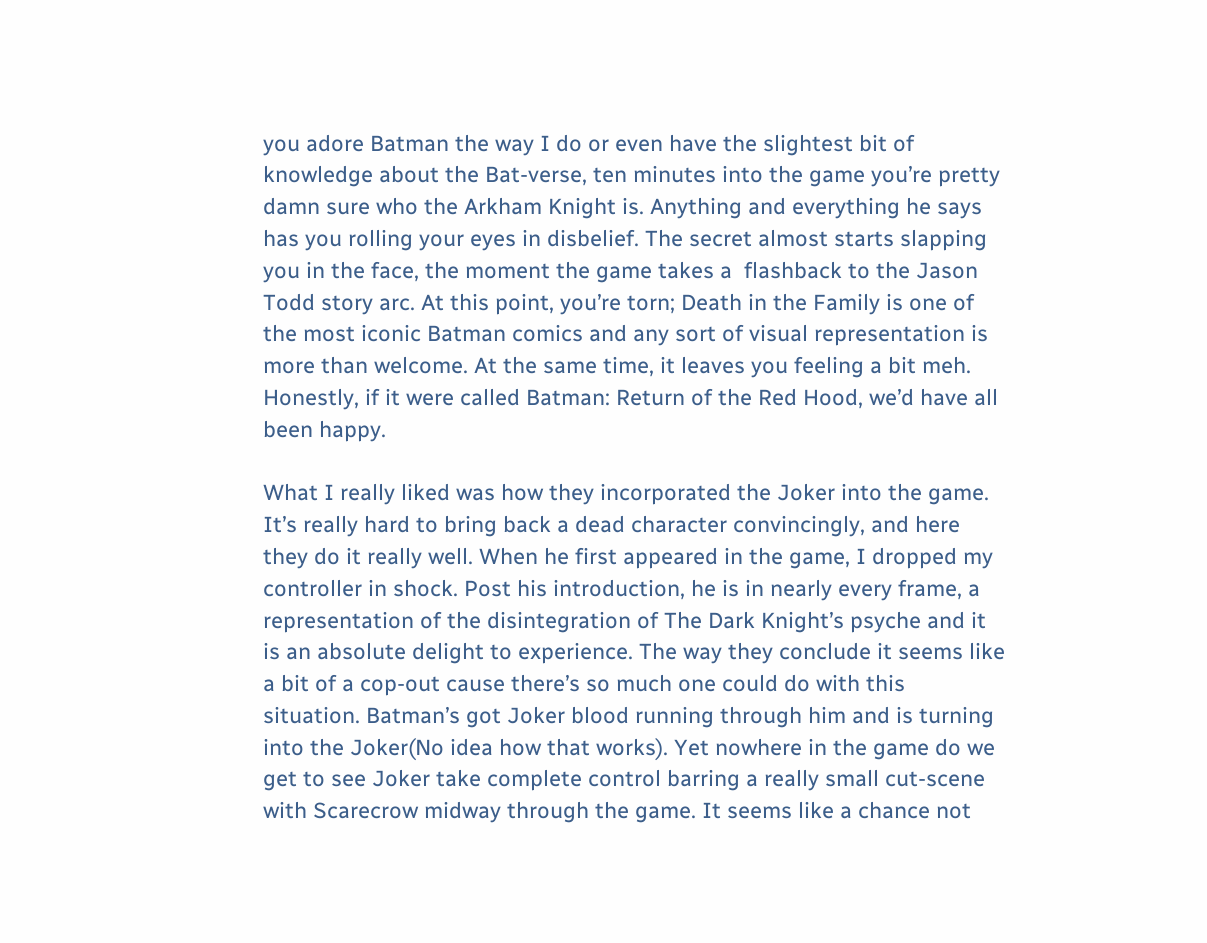you adore Batman the way I do or even have the slightest bit of knowledge about the Bat-verse, ten minutes into the game you’re pretty damn sure who the Arkham Knight is. Anything and everything he says has you rolling your eyes in disbelief. The secret almost starts slapping you in the face, the moment the game takes a  flashback to the Jason Todd story arc. At this point, you’re torn; Death in the Family is one of the most iconic Batman comics and any sort of visual representation is more than welcome. At the same time, it leaves you feeling a bit meh. Honestly, if it were called Batman: Return of the Red Hood, we’d have all been happy.

What I really liked was how they incorporated the Joker into the game. It’s really hard to bring back a dead character convincingly, and here they do it really well. When he first appeared in the game, I dropped my controller in shock. Post his introduction, he is in nearly every frame, a representation of the disintegration of The Dark Knight’s psyche and it is an absolute delight to experience. The way they conclude it seems like a bit of a cop-out cause there’s so much one could do with this situation. Batman’s got Joker blood running through him and is turning into the Joker(No idea how that works). Yet nowhere in the game do we get to see Joker take complete control barring a really small cut-scene with Scarecrow midway through the game. It seems like a chance not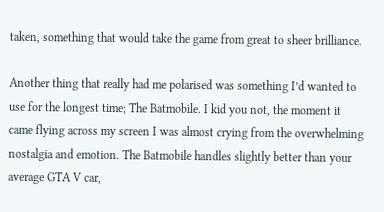taken, something that would take the game from great to sheer brilliance.

Another thing that really had me polarised was something I’d wanted to use for the longest time; The Batmobile. I kid you not, the moment it came flying across my screen I was almost crying from the overwhelming nostalgia and emotion. The Batmobile handles slightly better than your average GTA V car,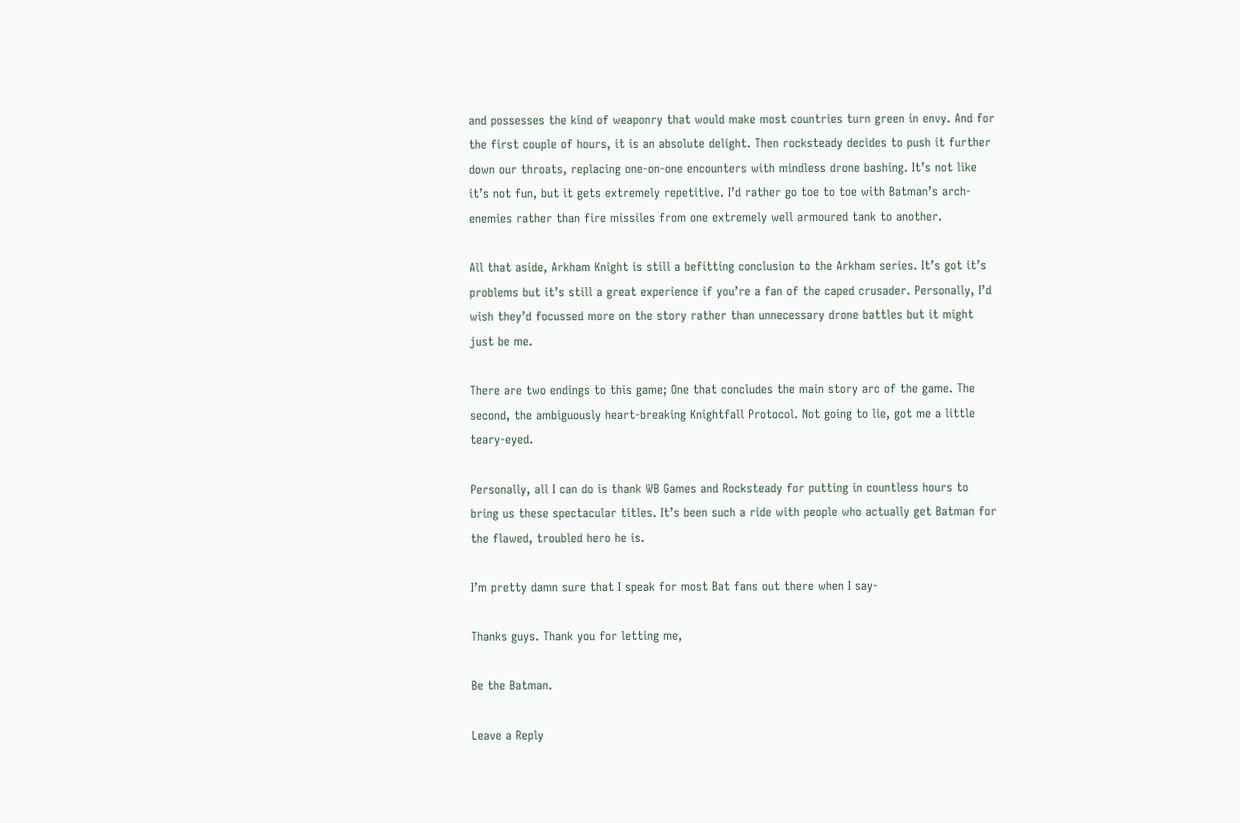and possesses the kind of weaponry that would make most countries turn green in envy. And for the first couple of hours, it is an absolute delight. Then rocksteady decides to push it further down our throats, replacing one-on-one encounters with mindless drone bashing. It’s not like it’s not fun, but it gets extremely repetitive. I’d rather go toe to toe with Batman’s arch-enemies rather than fire missiles from one extremely well armoured tank to another.

All that aside, Arkham Knight is still a befitting conclusion to the Arkham series. It’s got it’s problems but it’s still a great experience if you’re a fan of the caped crusader. Personally, I’d wish they’d focussed more on the story rather than unnecessary drone battles but it might just be me.

There are two endings to this game; One that concludes the main story arc of the game. The second, the ambiguously heart-breaking Knightfall Protocol. Not going to lie, got me a little teary-eyed.

Personally, all I can do is thank WB Games and Rocksteady for putting in countless hours to bring us these spectacular titles. It’s been such a ride with people who actually get Batman for the flawed, troubled hero he is.

I’m pretty damn sure that I speak for most Bat fans out there when I say-

Thanks guys. Thank you for letting me,

Be the Batman.

Leave a Reply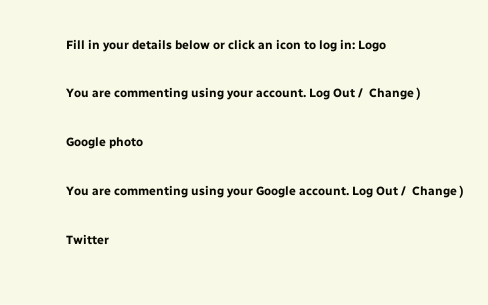Fill in your details below or click an icon to log in: Logo

You are commenting using your account. Log Out /  Change )

Google photo

You are commenting using your Google account. Log Out /  Change )

Twitter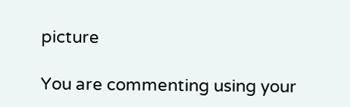picture

You are commenting using your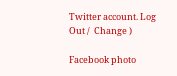Twitter account. Log Out /  Change )

Facebook photo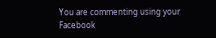You are commenting using your Facebook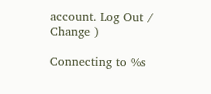account. Log Out /  Change )

Connecting to %s